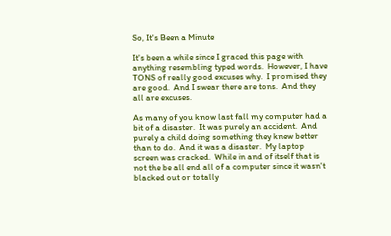So, It's Been a Minute

It's been a while since I graced this page with anything resembling typed words.  However, I have TONS of really good excuses why.  I promised they are good.  And I swear there are tons.  And they all are excuses.

As many of you know last fall my computer had a bit of a disaster.  It was purely an accident.  And purely a child doing something they knew better than to do.  And it was a disaster.  My laptop screen was cracked.  While in and of itself that is not the be all end all of a computer since it wasn't blacked out or totally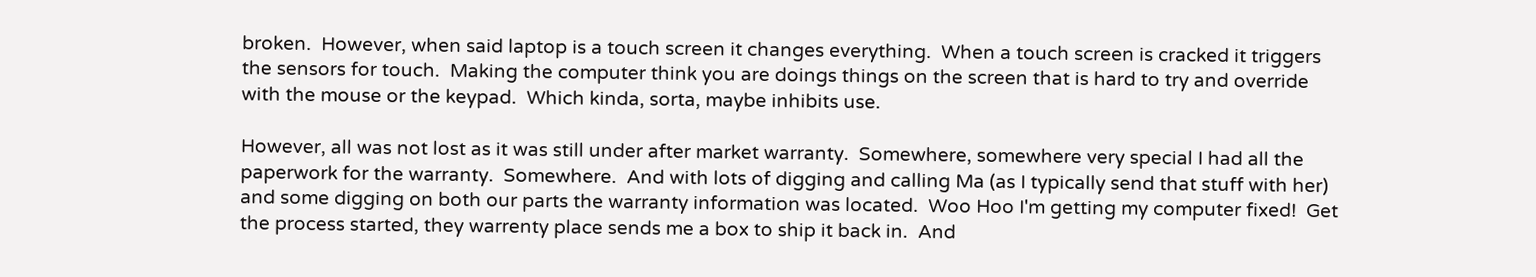broken.  However, when said laptop is a touch screen it changes everything.  When a touch screen is cracked it triggers the sensors for touch.  Making the computer think you are doings things on the screen that is hard to try and override with the mouse or the keypad.  Which kinda, sorta, maybe inhibits use.

However, all was not lost as it was still under after market warranty.  Somewhere, somewhere very special I had all the paperwork for the warranty.  Somewhere.  And with lots of digging and calling Ma (as I typically send that stuff with her) and some digging on both our parts the warranty information was located.  Woo Hoo I'm getting my computer fixed!  Get the process started, they warrenty place sends me a box to ship it back in.  And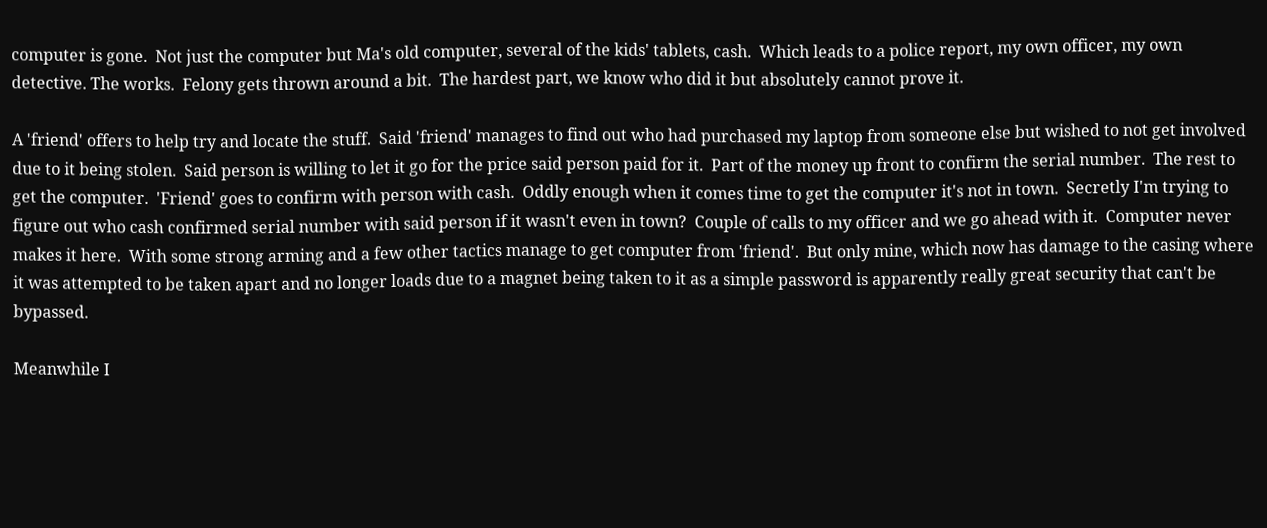computer is gone.  Not just the computer but Ma's old computer, several of the kids' tablets, cash.  Which leads to a police report, my own officer, my own detective. The works.  Felony gets thrown around a bit.  The hardest part, we know who did it but absolutely cannot prove it.

A 'friend' offers to help try and locate the stuff.  Said 'friend' manages to find out who had purchased my laptop from someone else but wished to not get involved due to it being stolen.  Said person is willing to let it go for the price said person paid for it.  Part of the money up front to confirm the serial number.  The rest to get the computer.  'Friend' goes to confirm with person with cash.  Oddly enough when it comes time to get the computer it's not in town.  Secretly I'm trying to figure out who cash confirmed serial number with said person if it wasn't even in town?  Couple of calls to my officer and we go ahead with it.  Computer never makes it here.  With some strong arming and a few other tactics manage to get computer from 'friend'.  But only mine, which now has damage to the casing where it was attempted to be taken apart and no longer loads due to a magnet being taken to it as a simple password is apparently really great security that can't be bypassed.

Meanwhile I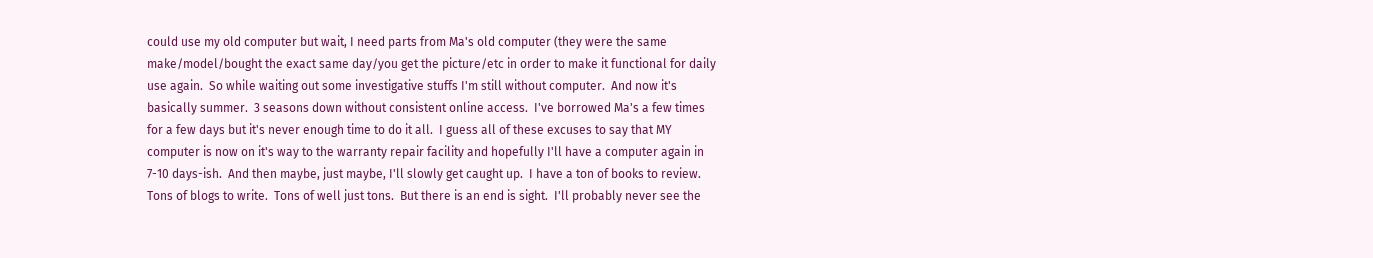could use my old computer but wait, I need parts from Ma's old computer (they were the same make/model/bought the exact same day/you get the picture/etc in order to make it functional for daily use again.  So while waiting out some investigative stuffs I'm still without computer.  And now it's basically summer.  3 seasons down without consistent online access.  I've borrowed Ma's a few times for a few days but it's never enough time to do it all.  I guess all of these excuses to say that MY computer is now on it's way to the warranty repair facility and hopefully I'll have a computer again in 7-10 days-ish.  And then maybe, just maybe, I'll slowly get caught up.  I have a ton of books to review.  Tons of blogs to write.  Tons of well just tons.  But there is an end is sight.  I'll probably never see the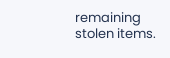remaining stolen items.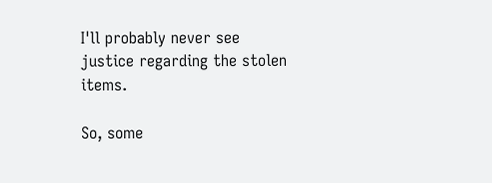I'll probably never see justice regarding the stolen items.

So, some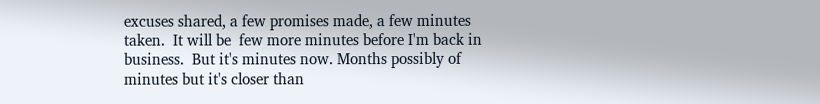excuses shared, a few promises made, a few minutes taken.  It will be  few more minutes before I'm back in business.  But it's minutes now. Months possibly of minutes but it's closer than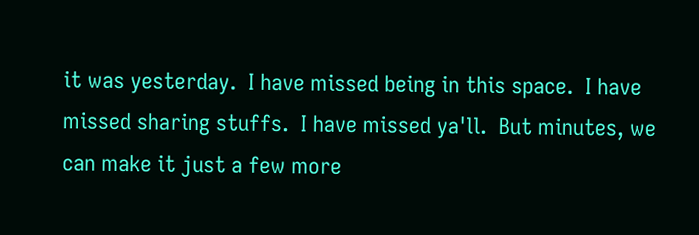it was yesterday.  I have missed being in this space.  I have missed sharing stuffs.  I have missed ya'll.  But minutes, we can make it just a few more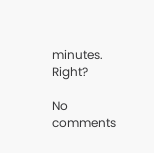minutes.  Right?

No comments